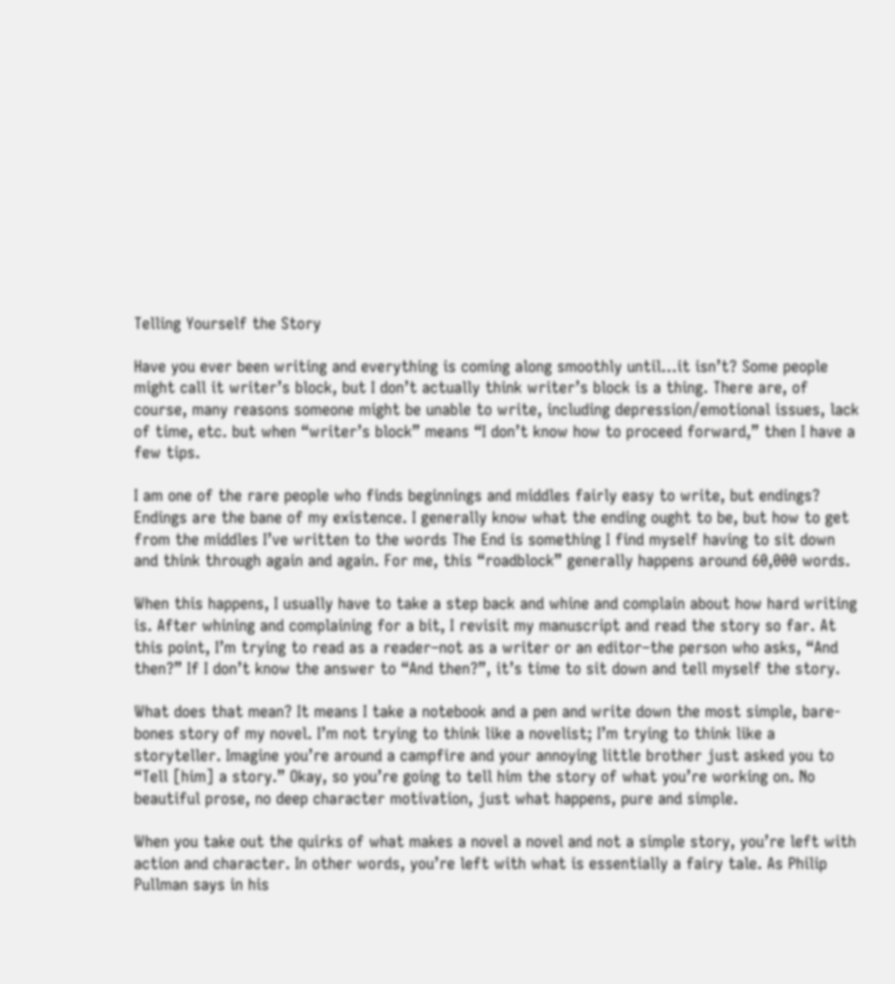Telling Yourself the Story

Have you ever been writing and everything is coming along smoothly until…it isn’t? Some people might call it writer’s block, but I don’t actually think writer’s block is a thing. There are, of course, many reasons someone might be unable to write, including depression/emotional issues, lack of time, etc. but when “writer’s block” means “I don’t know how to proceed forward,” then I have a few tips.

I am one of the rare people who finds beginnings and middles fairly easy to write, but endings? Endings are the bane of my existence. I generally know what the ending ought to be, but how to get from the middles I’ve written to the words The End is something I find myself having to sit down and think through again and again. For me, this “roadblock” generally happens around 60,000 words.

When this happens, I usually have to take a step back and whine and complain about how hard writing is. After whining and complaining for a bit, I revisit my manuscript and read the story so far. At this point, I’m trying to read as a reader–not as a writer or an editor–the person who asks, “And then?” If I don’t know the answer to “And then?”, it’s time to sit down and tell myself the story.

What does that mean? It means I take a notebook and a pen and write down the most simple, bare-bones story of my novel. I’m not trying to think like a novelist; I’m trying to think like a storyteller. Imagine you’re around a campfire and your annoying little brother just asked you to “Tell [him] a story.” Okay, so you’re going to tell him the story of what you’re working on. No beautiful prose, no deep character motivation, just what happens, pure and simple.

When you take out the quirks of what makes a novel a novel and not a simple story, you’re left with action and character. In other words, you’re left with what is essentially a fairy tale. As Philip Pullman says in his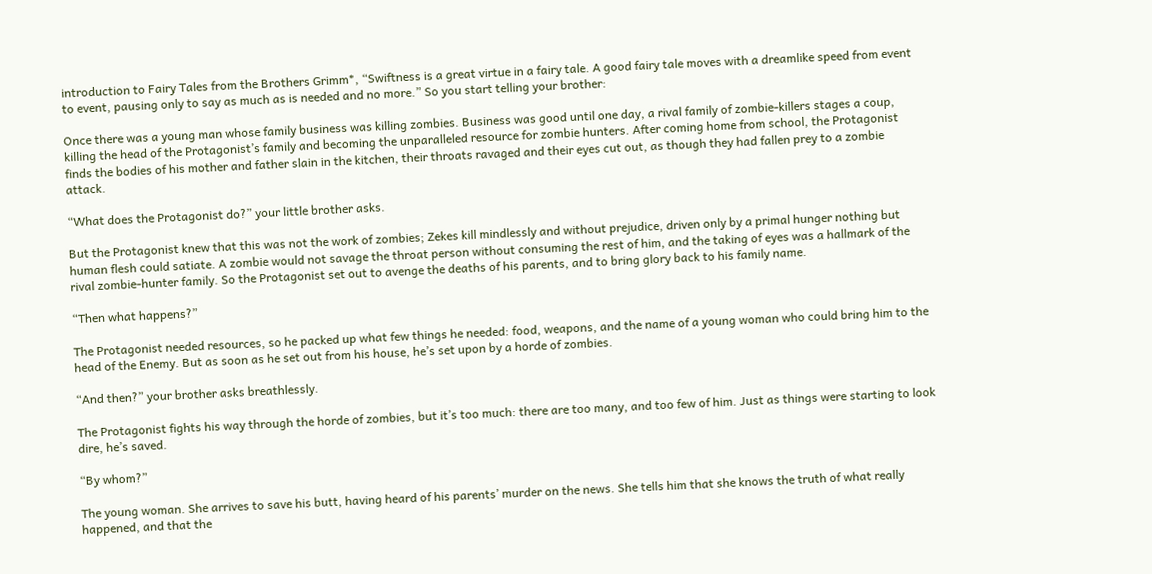introduction to Fairy Tales from the Brothers Grimm*, “Swiftness is a great virtue in a fairy tale. A good fairy tale moves with a dreamlike speed from event to event, pausing only to say as much as is needed and no more.” So you start telling your brother:

Once there was a young man whose family business was killing zombies. Business was good until one day, a rival family of zombie-killers stages a coup, killing the head of the Protagonist’s family and becoming the unparalleled resource for zombie hunters. After coming home from school, the Protagonist finds the bodies of his mother and father slain in the kitchen, their throats ravaged and their eyes cut out, as though they had fallen prey to a zombie attack.

“What does the Protagonist do?” your little brother asks.

But the Protagonist knew that this was not the work of zombies; Zekes kill mindlessly and without prejudice, driven only by a primal hunger nothing but human flesh could satiate. A zombie would not savage the throat person without consuming the rest of him, and the taking of eyes was a hallmark of the rival zombie-hunter family. So the Protagonist set out to avenge the deaths of his parents, and to bring glory back to his family name.

“Then what happens?”

The Protagonist needed resources, so he packed up what few things he needed: food, weapons, and the name of a young woman who could bring him to the head of the Enemy. But as soon as he set out from his house, he’s set upon by a horde of zombies.

“And then?” your brother asks breathlessly.

The Protagonist fights his way through the horde of zombies, but it’s too much: there are too many, and too few of him. Just as things were starting to look dire, he’s saved.

“By whom?”

The young woman. She arrives to save his butt, having heard of his parents’ murder on the news. She tells him that she knows the truth of what really happened, and that the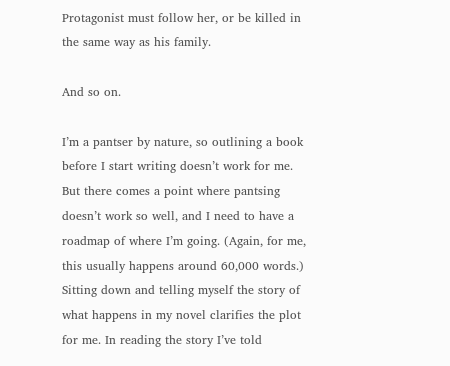Protagonist must follow her, or be killed in the same way as his family.

And so on.

I’m a pantser by nature, so outlining a book before I start writing doesn’t work for me. But there comes a point where pantsing doesn’t work so well, and I need to have a roadmap of where I’m going. (Again, for me, this usually happens around 60,000 words.) Sitting down and telling myself the story of what happens in my novel clarifies the plot for me. In reading the story I’ve told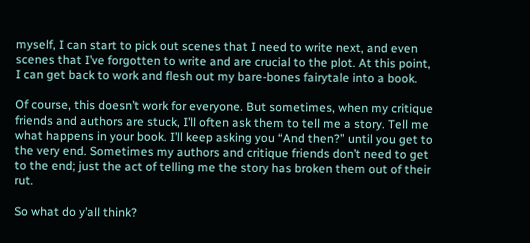myself, I can start to pick out scenes that I need to write next, and even scenes that I’ve forgotten to write and are crucial to the plot. At this point, I can get back to work and flesh out my bare-bones fairytale into a book.

Of course, this doesn’t work for everyone. But sometimes, when my critique friends and authors are stuck, I’ll often ask them to tell me a story. Tell me what happens in your book. I’ll keep asking you “And then?” until you get to the very end. Sometimes my authors and critique friends don’t need to get to the end; just the act of telling me the story has broken them out of their rut.

So what do y’all think?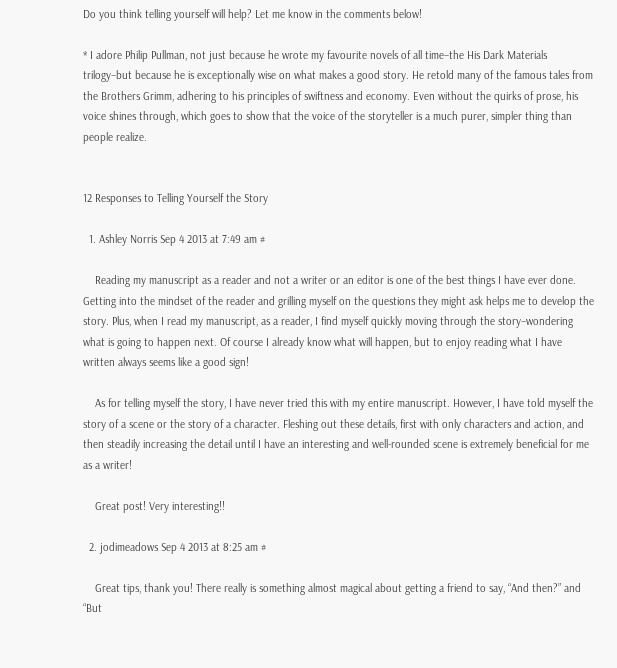Do you think telling yourself will help? Let me know in the comments below!

* I adore Philip Pullman, not just because he wrote my favourite novels of all time–the His Dark Materials trilogy–but because he is exceptionally wise on what makes a good story. He retold many of the famous tales from the Brothers Grimm, adhering to his principles of swiftness and economy. Even without the quirks of prose, his voice shines through, which goes to show that the voice of the storyteller is a much purer, simpler thing than people realize.


12 Responses to Telling Yourself the Story

  1. Ashley Norris Sep 4 2013 at 7:49 am #

    Reading my manuscript as a reader and not a writer or an editor is one of the best things I have ever done. Getting into the mindset of the reader and grilling myself on the questions they might ask helps me to develop the story. Plus, when I read my manuscript, as a reader, I find myself quickly moving through the story–wondering what is going to happen next. Of course I already know what will happen, but to enjoy reading what I have written always seems like a good sign!

    As for telling myself the story, I have never tried this with my entire manuscript. However, I have told myself the story of a scene or the story of a character. Fleshing out these details, first with only characters and action, and then steadily increasing the detail until I have an interesting and well-rounded scene is extremely beneficial for me as a writer!

    Great post! Very interesting!!

  2. jodimeadows Sep 4 2013 at 8:25 am #

    Great tips, thank you! There really is something almost magical about getting a friend to say, “And then?” and “But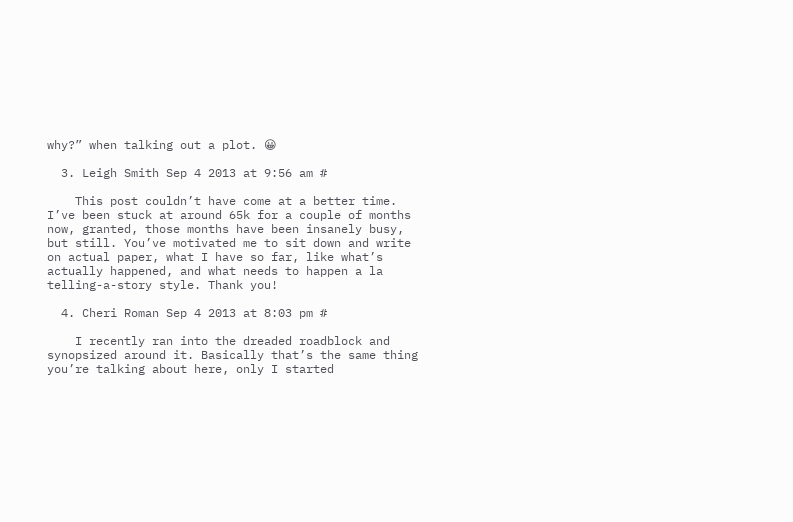why?” when talking out a plot. 😀

  3. Leigh Smith Sep 4 2013 at 9:56 am #

    This post couldn’t have come at a better time. I’ve been stuck at around 65k for a couple of months now, granted, those months have been insanely busy, but still. You’ve motivated me to sit down and write on actual paper, what I have so far, like what’s actually happened, and what needs to happen a la telling-a-story style. Thank you!

  4. Cheri Roman Sep 4 2013 at 8:03 pm #

    I recently ran into the dreaded roadblock and synopsized around it. Basically that’s the same thing you’re talking about here, only I started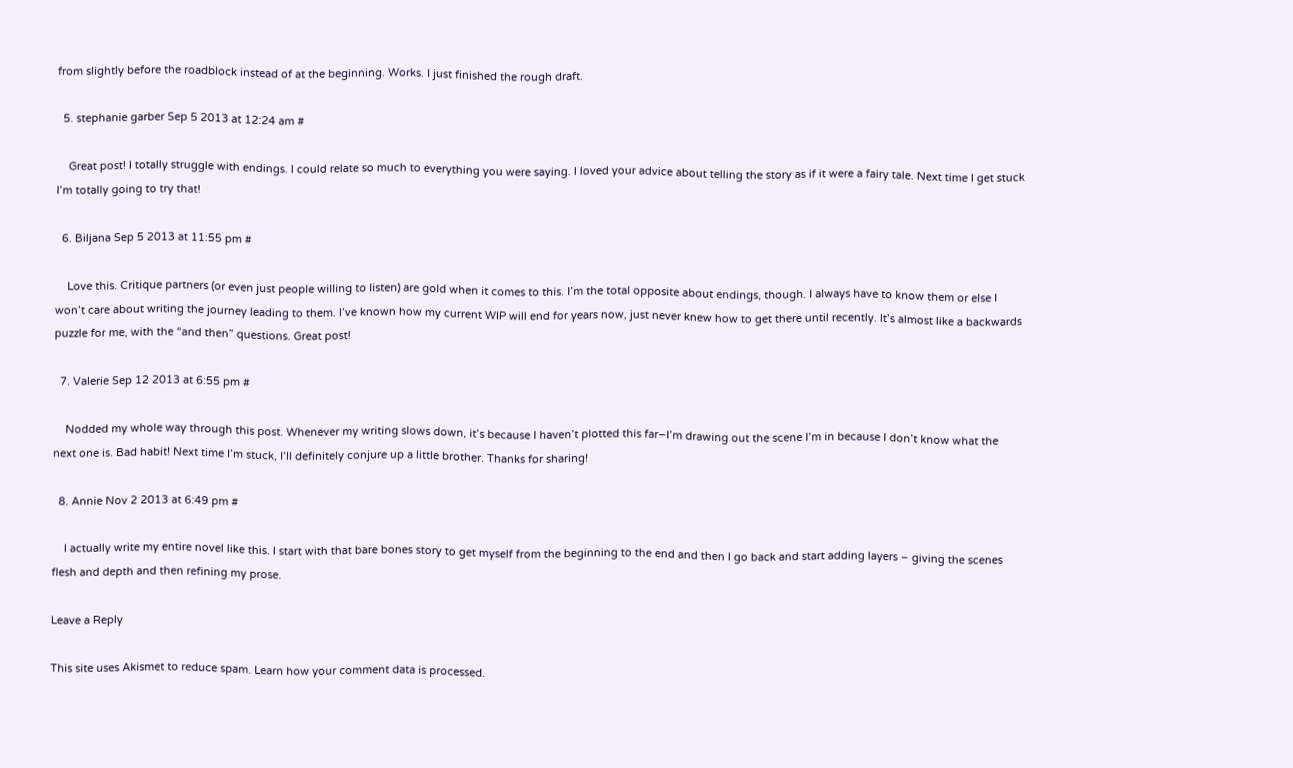from slightly before the roadblock instead of at the beginning. Works. I just finished the rough draft.

  5. stephanie garber Sep 5 2013 at 12:24 am #

    Great post! I totally struggle with endings. I could relate so much to everything you were saying. I loved your advice about telling the story as if it were a fairy tale. Next time I get stuck I’m totally going to try that!

  6. Biljana Sep 5 2013 at 11:55 pm #

    Love this. Critique partners (or even just people willing to listen) are gold when it comes to this. I’m the total opposite about endings, though. I always have to know them or else I won’t care about writing the journey leading to them. I’ve known how my current WIP will end for years now, just never knew how to get there until recently. It’s almost like a backwards puzzle for me, with the “and then” questions. Great post!

  7. Valerie Sep 12 2013 at 6:55 pm #

    Nodded my whole way through this post. Whenever my writing slows down, it’s because I haven’t plotted this far–I’m drawing out the scene I’m in because I don’t know what the next one is. Bad habit! Next time I’m stuck, I’ll definitely conjure up a little brother. Thanks for sharing!

  8. Annie Nov 2 2013 at 6:49 pm #

    I actually write my entire novel like this. I start with that bare bones story to get myself from the beginning to the end and then I go back and start adding layers – giving the scenes flesh and depth and then refining my prose.

Leave a Reply

This site uses Akismet to reduce spam. Learn how your comment data is processed.